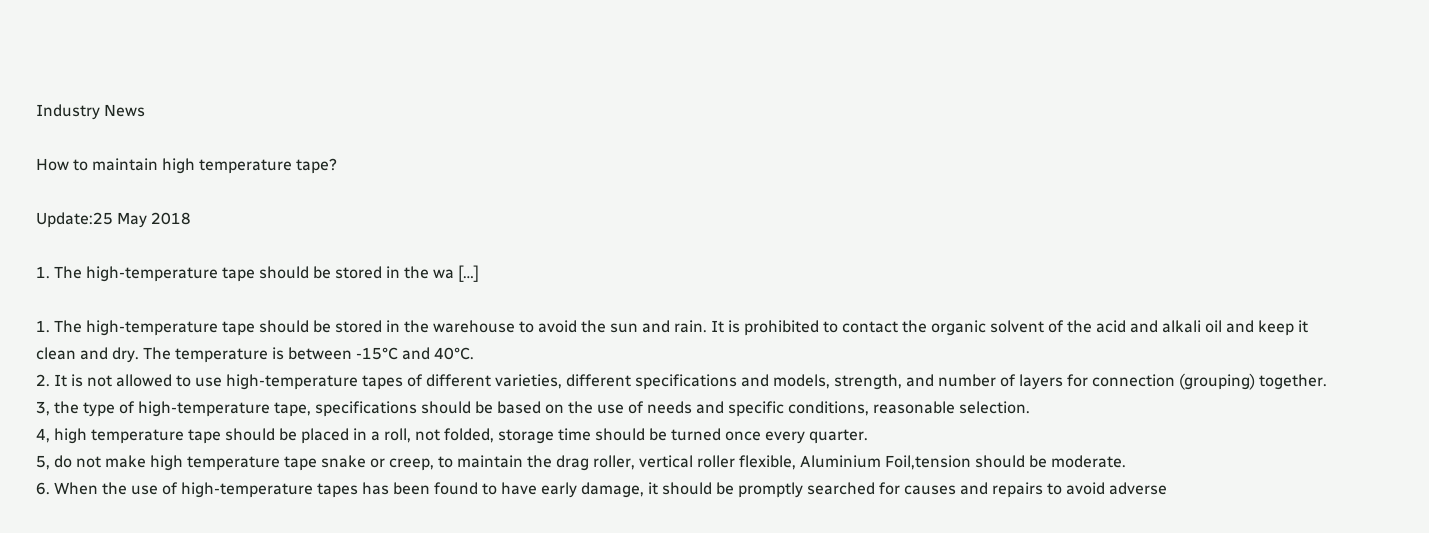Industry News

How to maintain high temperature tape?

Update:25 May 2018

1. The high-temperature tape should be stored in the wa […]

1. The high-temperature tape should be stored in the warehouse to avoid the sun and rain. It is prohibited to contact the organic solvent of the acid and alkali oil and keep it clean and dry. The temperature is between -15°C and 40°C.
2. It is not allowed to use high-temperature tapes of different varieties, different specifications and models, strength, and number of layers for connection (grouping) together.
3, the type of high-temperature tape, specifications should be based on the use of needs and specific conditions, reasonable selection.
4, high temperature tape should be placed in a roll, not folded, storage time should be turned once every quarter.
5, do not make high temperature tape snake or creep, to maintain the drag roller, vertical roller flexible, Aluminium Foil,tension should be moderate.
6. When the use of high-temperature tapes has been found to have early damage, it should be promptly searched for causes and repairs to avoid adverse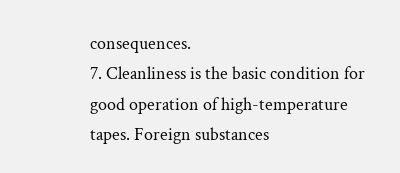consequences.
7. Cleanliness is the basic condition for good operation of high-temperature tapes. Foreign substances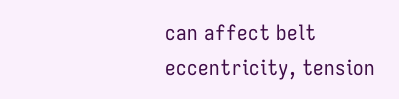can affect belt eccentricity, tension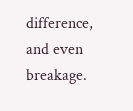difference, and even breakage.